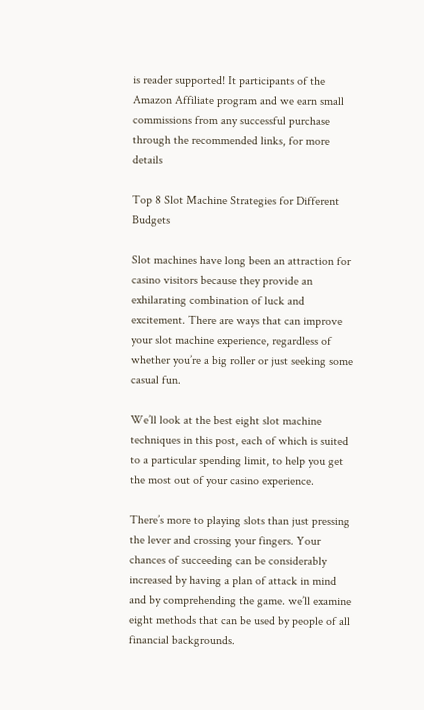is reader supported! It participants of the Amazon Affiliate program and we earn small commissions from any successful purchase through the recommended links, for more details

Top 8 Slot Machine Strategies for Different Budgets

Slot machines have long been an attraction for casino visitors because they provide an exhilarating combination of luck and excitement. There are ways that can improve your slot machine experience, regardless of whether you’re a big roller or just seeking some casual fun.

We’ll look at the best eight slot machine techniques in this post, each of which is suited to a particular spending limit, to help you get the most out of your casino experience.

There’s more to playing slots than just pressing the lever and crossing your fingers. Your chances of succeeding can be considerably increased by having a plan of attack in mind and by comprehending the game. we’ll examine eight methods that can be used by people of all financial backgrounds.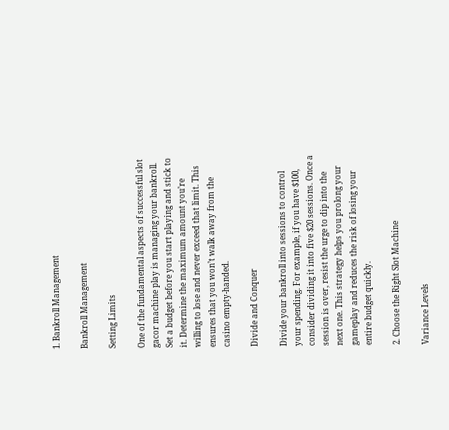1. Bankroll Management

Bankroll Management

Setting Limits

One of the fundamental aspects of successful slot gacor machine play is managing your bankroll. Set a budget before you start playing and stick to it. Determine the maximum amount you’re willing to lose and never exceed that limit. This ensures that you won’t walk away from the casino empty-handed.

Divide and Conquer

Divide your bankroll into sessions to control your spending. For example, if you have $100, consider dividing it into five $20 sessions. Once a session is over, resist the urge to dip into the next one. This strategy helps you prolong your gameplay and reduces the risk of losing your entire budget quickly.

2. Choose the Right Slot Machine

Variance Levels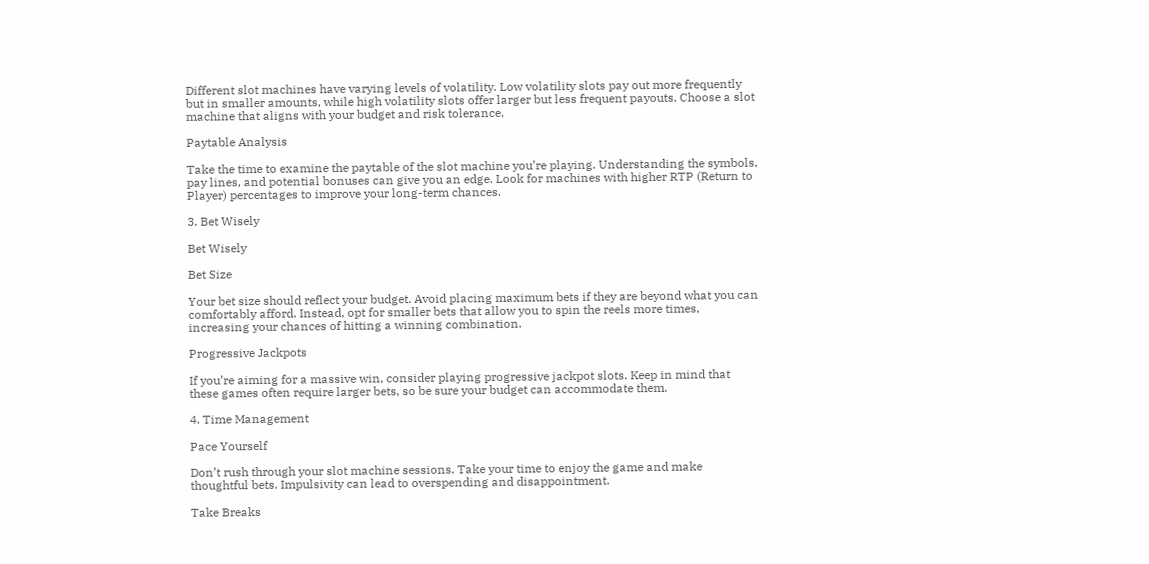Different slot machines have varying levels of volatility. Low volatility slots pay out more frequently but in smaller amounts, while high volatility slots offer larger but less frequent payouts. Choose a slot machine that aligns with your budget and risk tolerance.

Paytable Analysis

Take the time to examine the paytable of the slot machine you’re playing. Understanding the symbols, pay lines, and potential bonuses can give you an edge. Look for machines with higher RTP (Return to Player) percentages to improve your long-term chances.

3. Bet Wisely

Bet Wisely

Bet Size

Your bet size should reflect your budget. Avoid placing maximum bets if they are beyond what you can comfortably afford. Instead, opt for smaller bets that allow you to spin the reels more times, increasing your chances of hitting a winning combination.

Progressive Jackpots

If you’re aiming for a massive win, consider playing progressive jackpot slots. Keep in mind that these games often require larger bets, so be sure your budget can accommodate them.

4. Time Management

Pace Yourself

Don’t rush through your slot machine sessions. Take your time to enjoy the game and make thoughtful bets. Impulsivity can lead to overspending and disappointment.

Take Breaks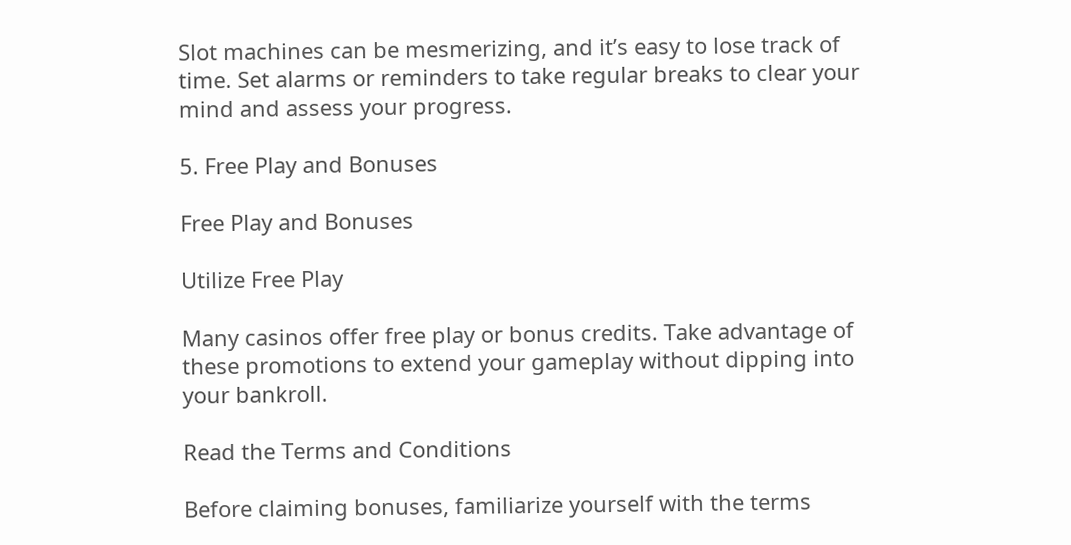Slot machines can be mesmerizing, and it’s easy to lose track of time. Set alarms or reminders to take regular breaks to clear your mind and assess your progress.

5. Free Play and Bonuses

Free Play and Bonuses

Utilize Free Play

Many casinos offer free play or bonus credits. Take advantage of these promotions to extend your gameplay without dipping into your bankroll.

Read the Terms and Conditions

Before claiming bonuses, familiarize yourself with the terms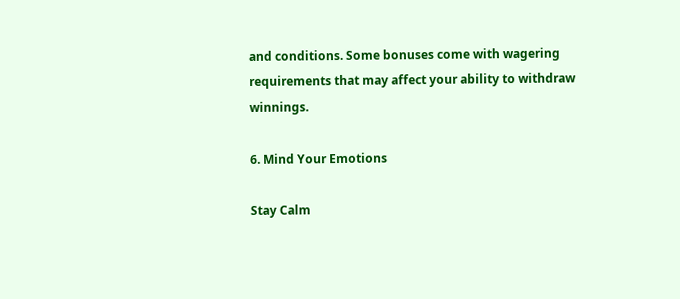and conditions. Some bonuses come with wagering requirements that may affect your ability to withdraw winnings.

6. Mind Your Emotions

Stay Calm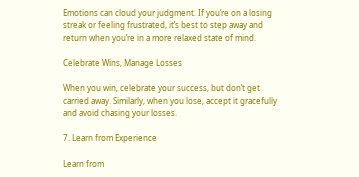Emotions can cloud your judgment. If you’re on a losing streak or feeling frustrated, it’s best to step away and return when you’re in a more relaxed state of mind.

Celebrate Wins, Manage Losses

When you win, celebrate your success, but don’t get carried away. Similarly, when you lose, accept it gracefully and avoid chasing your losses.

7. Learn from Experience

Learn from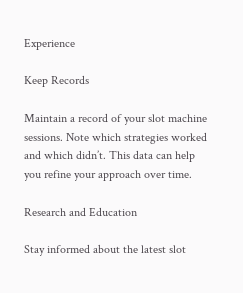Experience

Keep Records

Maintain a record of your slot machine sessions. Note which strategies worked and which didn’t. This data can help you refine your approach over time.

Research and Education

Stay informed about the latest slot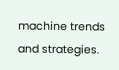machine trends and strategies.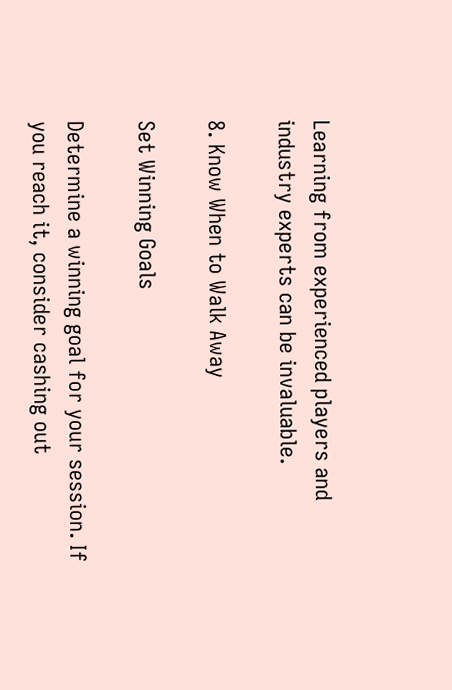Learning from experienced players and industry experts can be invaluable.

8. Know When to Walk Away

Set Winning Goals

Determine a winning goal for your session. If you reach it, consider cashing out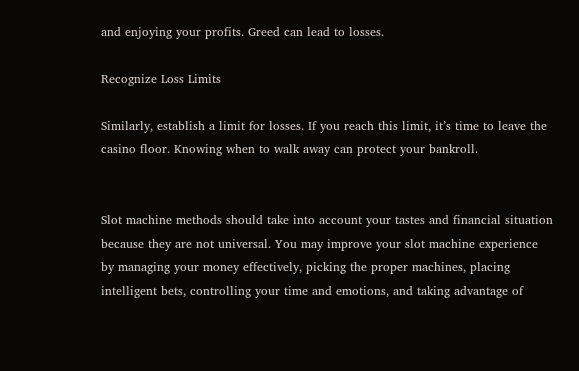and enjoying your profits. Greed can lead to losses.

Recognize Loss Limits

Similarly, establish a limit for losses. If you reach this limit, it’s time to leave the casino floor. Knowing when to walk away can protect your bankroll.


Slot machine methods should take into account your tastes and financial situation because they are not universal. You may improve your slot machine experience by managing your money effectively, picking the proper machines, placing intelligent bets, controlling your time and emotions, and taking advantage of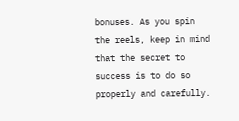bonuses. As you spin the reels, keep in mind that the secret to success is to do so properly and carefully.